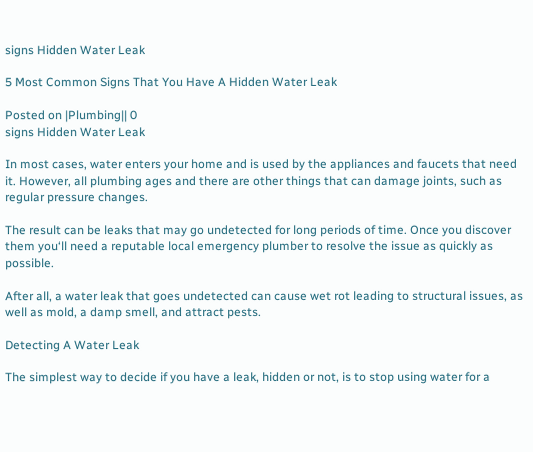signs Hidden Water Leak

5 Most Common Signs That You Have A Hidden Water Leak

Posted on |Plumbing|| 0
signs Hidden Water Leak

In most cases, water enters your home and is used by the appliances and faucets that need it. However, all plumbing ages and there are other things that can damage joints, such as regular pressure changes.

The result can be leaks that may go undetected for long periods of time. Once you discover them you‘ll need a reputable local emergency plumber to resolve the issue as quickly as possible.

After all, a water leak that goes undetected can cause wet rot leading to structural issues, as well as mold, a damp smell, and attract pests.

Detecting A Water Leak

The simplest way to decide if you have a leak, hidden or not, is to stop using water for a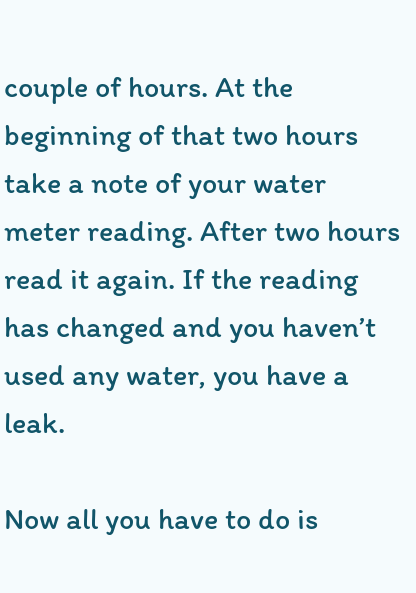couple of hours. At the beginning of that two hours take a note of your water meter reading. After two hours read it again. If the reading has changed and you haven’t used any water, you have a leak.

Now all you have to do is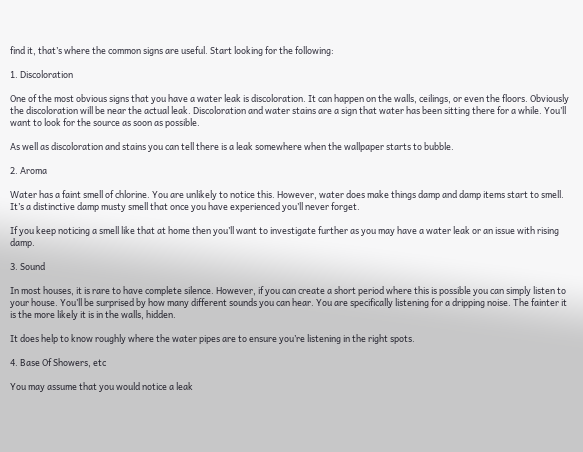find it, that’s where the common signs are useful. Start looking for the following:

1. Discoloration

One of the most obvious signs that you have a water leak is discoloration. It can happen on the walls, ceilings, or even the floors. Obviously the discoloration will be near the actual leak. Discoloration and water stains are a sign that water has been sitting there for a while. You’ll want to look for the source as soon as possible.

As well as discoloration and stains you can tell there is a leak somewhere when the wallpaper starts to bubble.

2. Aroma

Water has a faint smell of chlorine. You are unlikely to notice this. However, water does make things damp and damp items start to smell. It’s a distinctive damp musty smell that once you have experienced you’ll never forget.

If you keep noticing a smell like that at home then you’ll want to investigate further as you may have a water leak or an issue with rising damp.

3. Sound

In most houses, it is rare to have complete silence. However, if you can create a short period where this is possible you can simply listen to your house. You’ll be surprised by how many different sounds you can hear. You are specifically listening for a dripping noise. The fainter it is the more likely it is in the walls, hidden.

It does help to know roughly where the water pipes are to ensure you’re listening in the right spots.

4. Base Of Showers, etc

You may assume that you would notice a leak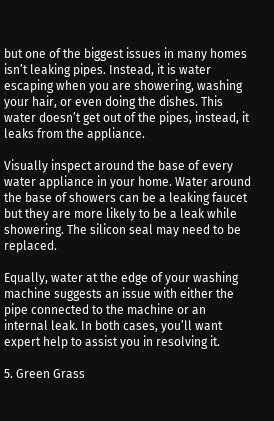but one of the biggest issues in many homes isn’t leaking pipes. Instead, it is water escaping when you are showering, washing your hair, or even doing the dishes. This water doesn’t get out of the pipes, instead, it leaks from the appliance.

Visually inspect around the base of every water appliance in your home. Water around the base of showers can be a leaking faucet but they are more likely to be a leak while showering. The silicon seal may need to be replaced.

Equally, water at the edge of your washing machine suggests an issue with either the pipe connected to the machine or an internal leak. In both cases, you’ll want expert help to assist you in resolving it.

5. Green Grass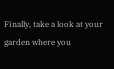Finally, take a look at your garden where you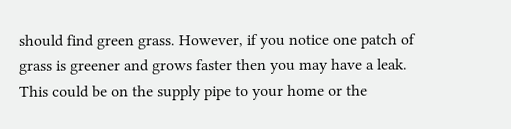should find green grass. However, if you notice one patch of grass is greener and grows faster then you may have a leak. This could be on the supply pipe to your home or the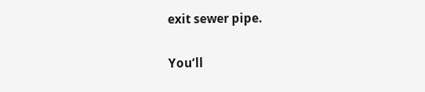exit sewer pipe.

You’ll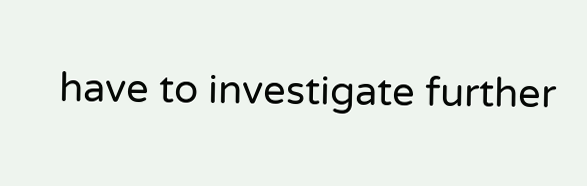have to investigate further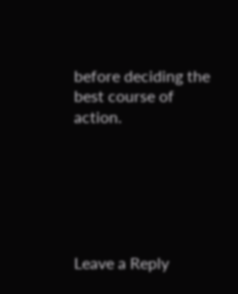before deciding the best course of action.






Leave a Reply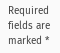Required fields are marked *